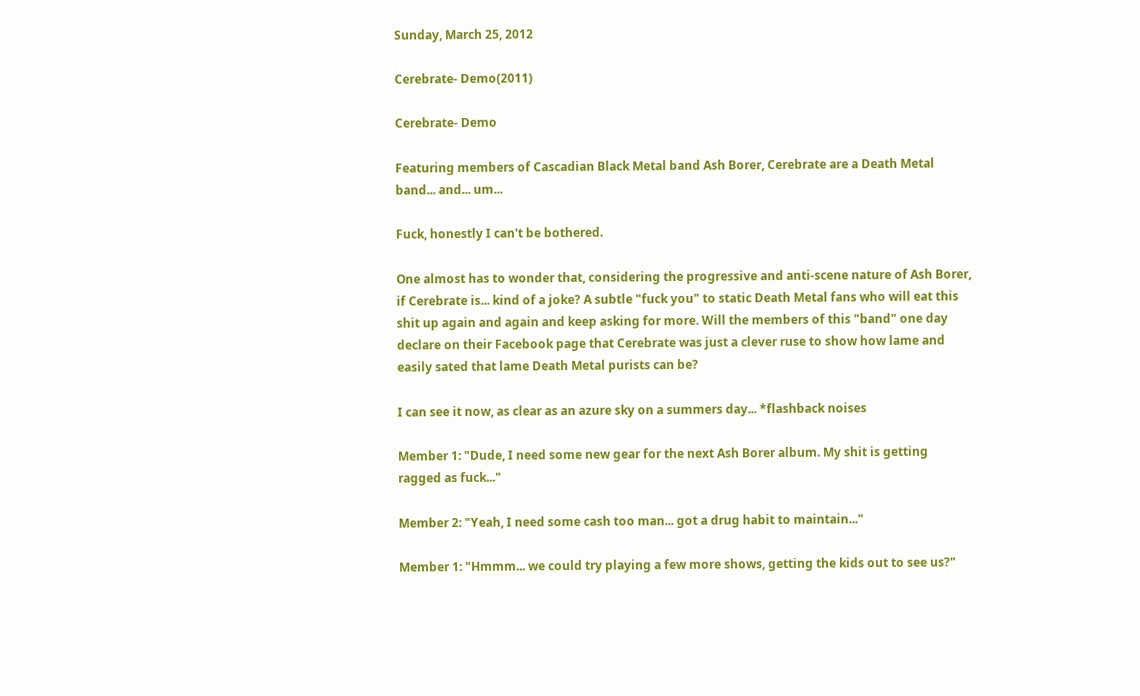Sunday, March 25, 2012

Cerebrate- Demo(2011)

Cerebrate- Demo

Featuring members of Cascadian Black Metal band Ash Borer, Cerebrate are a Death Metal band... and... um...

Fuck, honestly I can't be bothered.

One almost has to wonder that, considering the progressive and anti-scene nature of Ash Borer, if Cerebrate is... kind of a joke? A subtle "fuck you" to static Death Metal fans who will eat this shit up again and again and keep asking for more. Will the members of this "band" one day declare on their Facebook page that Cerebrate was just a clever ruse to show how lame and easily sated that lame Death Metal purists can be?

I can see it now, as clear as an azure sky on a summers day... *flashback noises

Member 1: "Dude, I need some new gear for the next Ash Borer album. My shit is getting ragged as fuck..."

Member 2: "Yeah, I need some cash too man... got a drug habit to maintain..."

Member 1: "Hmmm... we could try playing a few more shows, getting the kids out to see us?"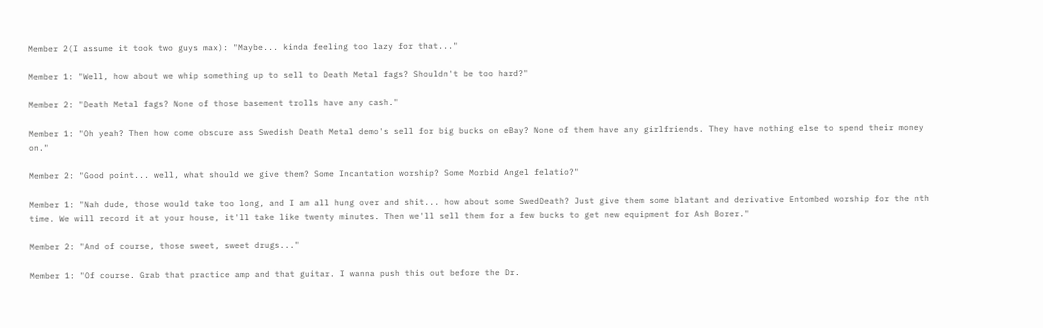Member 2(I assume it took two guys max): "Maybe... kinda feeling too lazy for that..."

Member 1: "Well, how about we whip something up to sell to Death Metal fags? Shouldn't be too hard?"

Member 2: "Death Metal fags? None of those basement trolls have any cash."

Member 1: "Oh yeah? Then how come obscure ass Swedish Death Metal demo's sell for big bucks on eBay? None of them have any girlfriends. They have nothing else to spend their money on."

Member 2: "Good point... well, what should we give them? Some Incantation worship? Some Morbid Angel felatio?"

Member 1: "Nah dude, those would take too long, and I am all hung over and shit... how about some SwedDeath? Just give them some blatant and derivative Entombed worship for the nth time. We will record it at your house, it'll take like twenty minutes. Then we'll sell them for a few bucks to get new equipment for Ash Borer."

Member 2: "And of course, those sweet, sweet drugs..."

Member 1: "Of course. Grab that practice amp and that guitar. I wanna push this out before the Dr.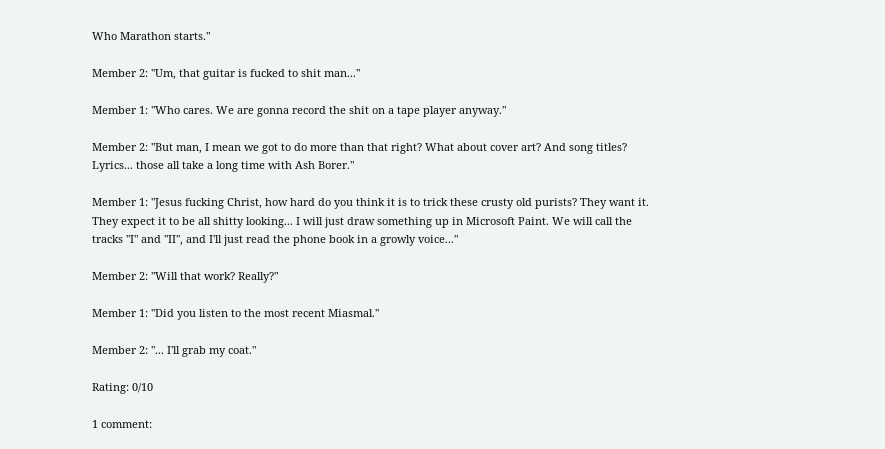Who Marathon starts."

Member 2: "Um, that guitar is fucked to shit man..."

Member 1: "Who cares. We are gonna record the shit on a tape player anyway."

Member 2: "But man, I mean we got to do more than that right? What about cover art? And song titles? Lyrics... those all take a long time with Ash Borer."

Member 1: "Jesus fucking Christ, how hard do you think it is to trick these crusty old purists? They want it. They expect it to be all shitty looking... I will just draw something up in Microsoft Paint. We will call the tracks "I" and "II", and I'll just read the phone book in a growly voice..."

Member 2: "Will that work? Really?"

Member 1: "Did you listen to the most recent Miasmal."

Member 2: "... I'll grab my coat."

Rating: 0/10

1 comment: